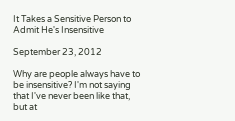It Takes a Sensitive Person to Admit He's Insensitive

September 23, 2012

Why are people always have to be insensitive? I'm not saying that I've never been like that, but at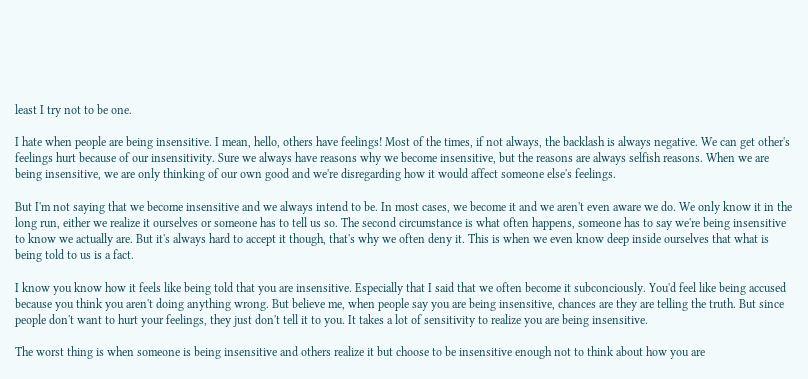least I try not to be one.

I hate when people are being insensitive. I mean, hello, others have feelings! Most of the times, if not always, the backlash is always negative. We can get other's feelings hurt because of our insensitivity. Sure we always have reasons why we become insensitive, but the reasons are always selfish reasons. When we are being insensitive, we are only thinking of our own good and we're disregarding how it would affect someone else's feelings.

But I'm not saying that we become insensitive and we always intend to be. In most cases, we become it and we aren't even aware we do. We only know it in the long run, either we realize it ourselves or someone has to tell us so. The second circumstance is what often happens, someone has to say we're being insensitive to know we actually are. But it's always hard to accept it though, that's why we often deny it. This is when we even know deep inside ourselves that what is being told to us is a fact.

I know you know how it feels like being told that you are insensitive. Especially that I said that we often become it subconciously. You'd feel like being accused because you think you aren't doing anything wrong. But believe me, when people say you are being insensitive, chances are they are telling the truth. But since people don't want to hurt your feelings, they just don't tell it to you. It takes a lot of sensitivity to realize you are being insensitive.

The worst thing is when someone is being insensitive and others realize it but choose to be insensitive enough not to think about how you are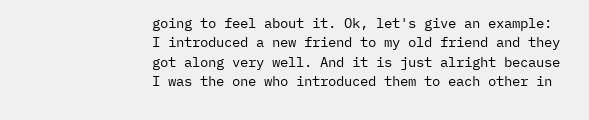going to feel about it. Ok, let's give an example: I introduced a new friend to my old friend and they got along very well. And it is just alright because I was the one who introduced them to each other in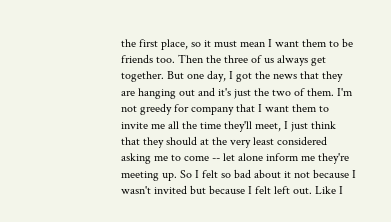the first place, so it must mean I want them to be friends too. Then the three of us always get together. But one day, I got the news that they are hanging out and it's just the two of them. I'm not greedy for company that I want them to invite me all the time they'll meet, I just think that they should at the very least considered asking me to come -- let alone inform me they're meeting up. So I felt so bad about it not because I wasn't invited but because I felt left out. Like I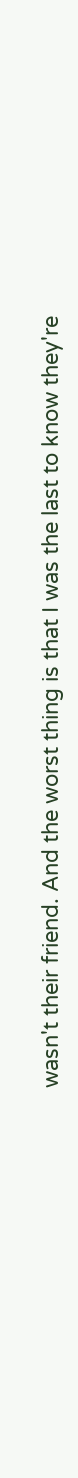wasn't their friend. And the worst thing is that I was the last to know they're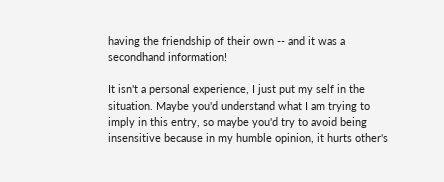having the friendship of their own -- and it was a secondhand information!

It isn't a personal experience, I just put my self in the situation. Maybe you'd understand what I am trying to imply in this entry, so maybe you'd try to avoid being insensitive because in my humble opinion, it hurts other's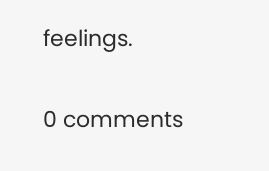feelings.

0 comments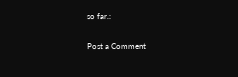so far.:

Post a Comment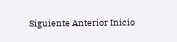Siguiente Anterior Inicio